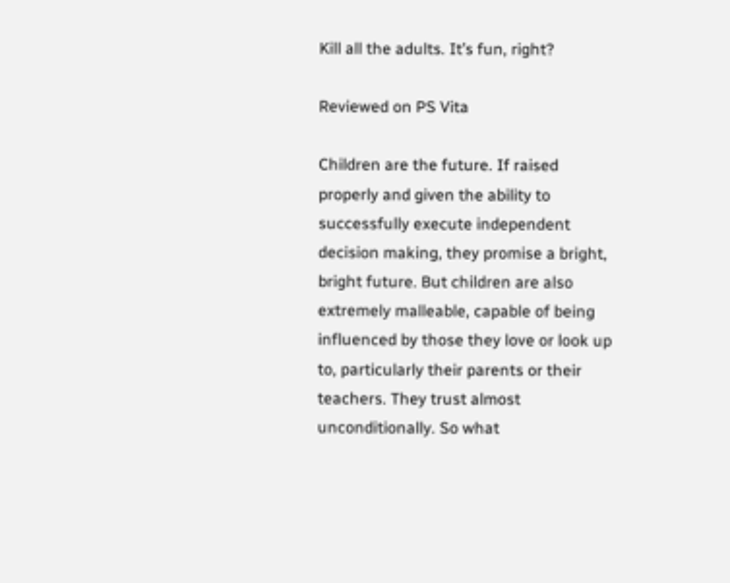Kill all the adults. It’s fun, right?

Reviewed on PS Vita

Children are the future. If raised properly and given the ability to successfully execute independent decision making, they promise a bright, bright future. But children are also extremely malleable, capable of being influenced by those they love or look up to, particularly their parents or their teachers. They trust almost unconditionally. So what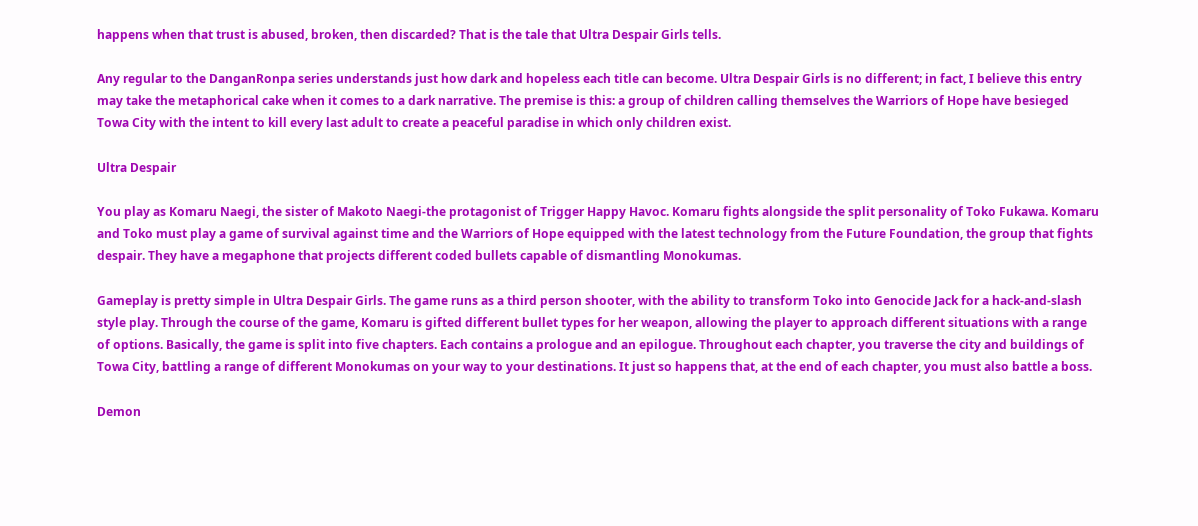happens when that trust is abused, broken, then discarded? That is the tale that Ultra Despair Girls tells.

Any regular to the DanganRonpa series understands just how dark and hopeless each title can become. Ultra Despair Girls is no different; in fact, I believe this entry may take the metaphorical cake when it comes to a dark narrative. The premise is this: a group of children calling themselves the Warriors of Hope have besieged Towa City with the intent to kill every last adult to create a peaceful paradise in which only children exist.

Ultra Despair

You play as Komaru Naegi, the sister of Makoto Naegi-the protagonist of Trigger Happy Havoc. Komaru fights alongside the split personality of Toko Fukawa. Komaru and Toko must play a game of survival against time and the Warriors of Hope equipped with the latest technology from the Future Foundation, the group that fights despair. They have a megaphone that projects different coded bullets capable of dismantling Monokumas.

Gameplay is pretty simple in Ultra Despair Girls. The game runs as a third person shooter, with the ability to transform Toko into Genocide Jack for a hack-and-slash style play. Through the course of the game, Komaru is gifted different bullet types for her weapon, allowing the player to approach different situations with a range of options. Basically, the game is split into five chapters. Each contains a prologue and an epilogue. Throughout each chapter, you traverse the city and buildings of Towa City, battling a range of different Monokumas on your way to your destinations. It just so happens that, at the end of each chapter, you must also battle a boss.

Demon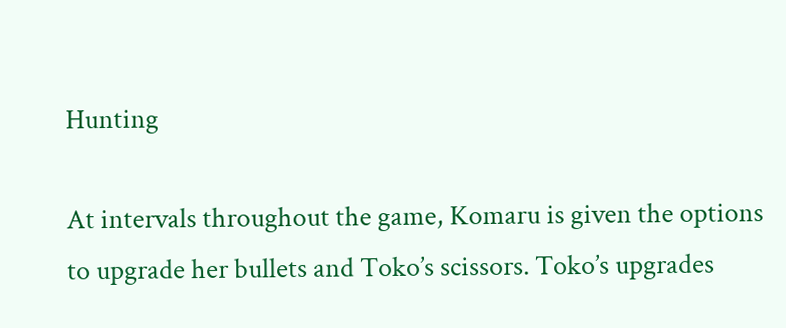Hunting

At intervals throughout the game, Komaru is given the options to upgrade her bullets and Toko’s scissors. Toko’s upgrades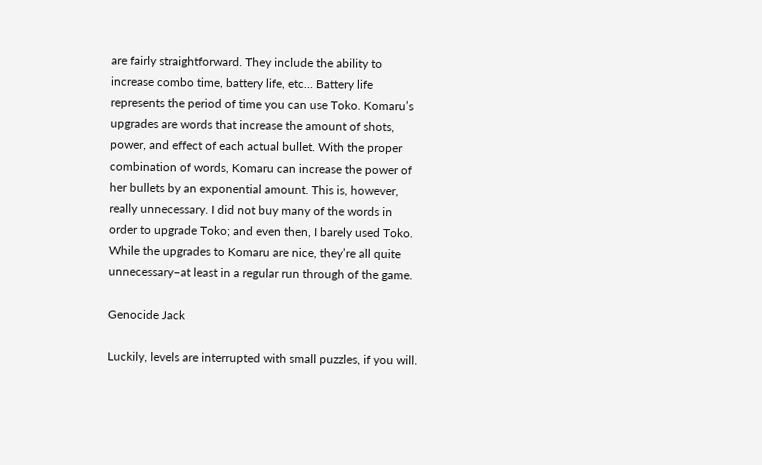are fairly straightforward. They include the ability to increase combo time, battery life, etc… Battery life represents the period of time you can use Toko. Komaru’s upgrades are words that increase the amount of shots, power, and effect of each actual bullet. With the proper combination of words, Komaru can increase the power of her bullets by an exponential amount. This is, however, really unnecessary. I did not buy many of the words in order to upgrade Toko; and even then, I barely used Toko. While the upgrades to Komaru are nice, they’re all quite unnecessary–at least in a regular run through of the game.

Genocide Jack

Luckily, levels are interrupted with small puzzles, if you will.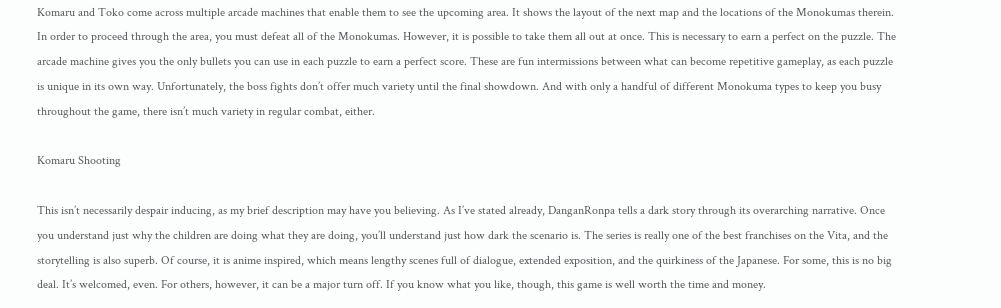Komaru and Toko come across multiple arcade machines that enable them to see the upcoming area. It shows the layout of the next map and the locations of the Monokumas therein. In order to proceed through the area, you must defeat all of the Monokumas. However, it is possible to take them all out at once. This is necessary to earn a perfect on the puzzle. The arcade machine gives you the only bullets you can use in each puzzle to earn a perfect score. These are fun intermissions between what can become repetitive gameplay, as each puzzle is unique in its own way. Unfortunately, the boss fights don’t offer much variety until the final showdown. And with only a handful of different Monokuma types to keep you busy throughout the game, there isn’t much variety in regular combat, either.

Komaru Shooting

This isn’t necessarily despair inducing, as my brief description may have you believing. As I’ve stated already, DanganRonpa tells a dark story through its overarching narrative. Once you understand just why the children are doing what they are doing, you’ll understand just how dark the scenario is. The series is really one of the best franchises on the Vita, and the storytelling is also superb. Of course, it is anime inspired, which means lengthy scenes full of dialogue, extended exposition, and the quirkiness of the Japanese. For some, this is no big deal. It’s welcomed, even. For others, however, it can be a major turn off. If you know what you like, though, this game is well worth the time and money.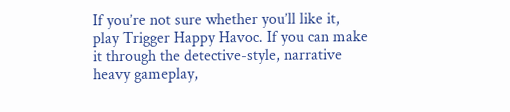If you’re not sure whether you’ll like it, play Trigger Happy Havoc. If you can make it through the detective-style, narrative heavy gameplay,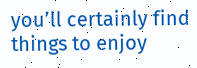you’ll certainly find things to enjoy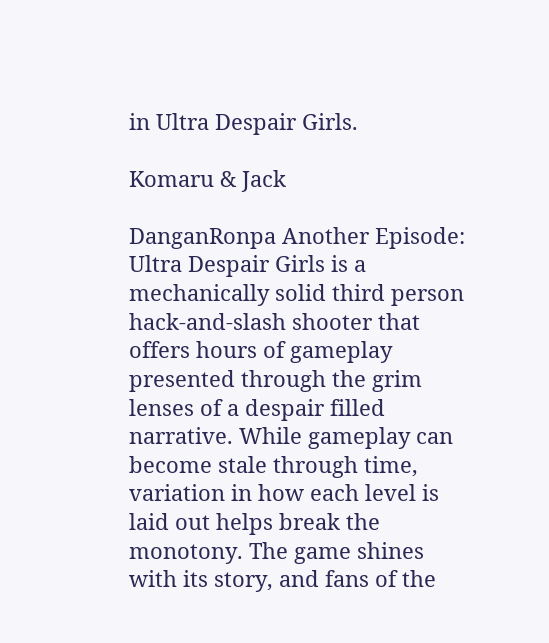in Ultra Despair Girls.

Komaru & Jack

DanganRonpa Another Episode: Ultra Despair Girls is a mechanically solid third person hack-and-slash shooter that offers hours of gameplay presented through the grim lenses of a despair filled narrative. While gameplay can become stale through time, variation in how each level is laid out helps break the monotony. The game shines with its story, and fans of the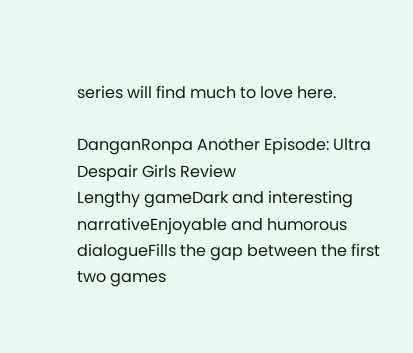series will find much to love here.

DanganRonpa Another Episode: Ultra Despair Girls Review
Lengthy gameDark and interesting narrativeEnjoyable and humorous dialogueFills the gap between the first two games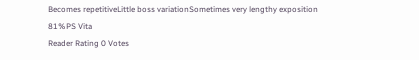Becomes repetitiveLittle boss variationSometimes very lengthy exposition
81%PS Vita
Reader Rating 0 Votes